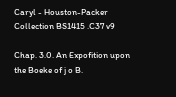Caryl - Houston-Packer Collection BS1415 .C37 v9

Chap. 3.0. An Expofition upon the Boeke of j o B.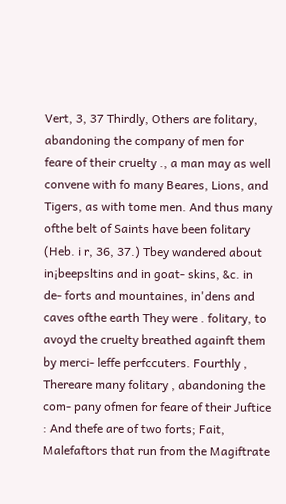Vert, 3, 37 Thirdly, Others are folitary, abandoning the company of men for feare of their cruelty ., a man may as well convene with fo many Beares, Lions, and Tigers, as with tome men. And thus many ofthe belt of Saints have been folitary (Heb. i r, 36, 37.) Tbey wandered about in¡beepsltins and in goat- skins, &c. in de- forts and mountaines, in'dens and caves ofthe earth They were . folitary, to avoyd the cruelty breathed againft them by merci- leffe perfccuters. Fourthly , Thereare many folitary , abandoning the com- pany ofmen for feare of their Juftice : And thefe are of two forts; Fait, Malefaftors that run from the Magiftrate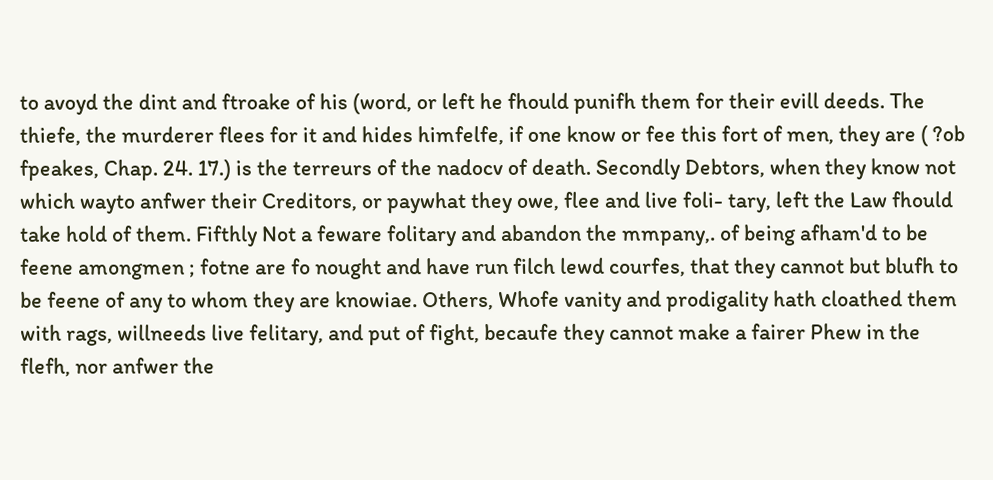to avoyd the dint and ftroake of his (word, or left he fhould punifh them for their evill deeds. The thiefe, the murderer flees for it and hides himfelfe, if one know or fee this fort of men, they are ( ?ob fpeakes, Chap. 24. 17.) is the terreurs of the nadocv of death. Secondly Debtors, when they know not which wayto anfwer their Creditors, or paywhat they owe, flee and live foli- tary, left the Law fhould take hold of them. Fifthly Not a feware folitary and abandon the mmpany,. of being afham'd to be feene amongmen ; fotne are fo nought and have run filch lewd courfes, that they cannot but blufh to be feene of any to whom they are knowiae. Others, Whofe vanity and prodigality hath cloathed them with rags, willneeds live felitary, and put of fight, becaufe they cannot make a fairer Phew in the flefh, nor anfwer the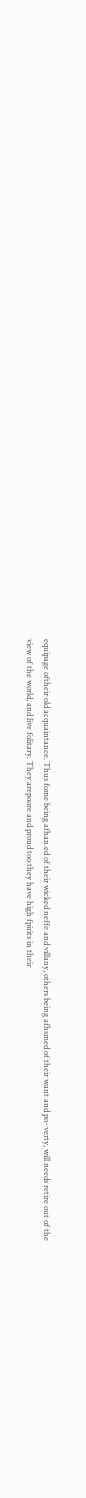equipage oftheir old acquaintance. Thus fome being afhan.ed of their wicked neffe and villany, others being afhsmed of their want and po- verty, will needs retire out of the view of the world, and live folitary. They arepoore and proud too they have high fpirits in their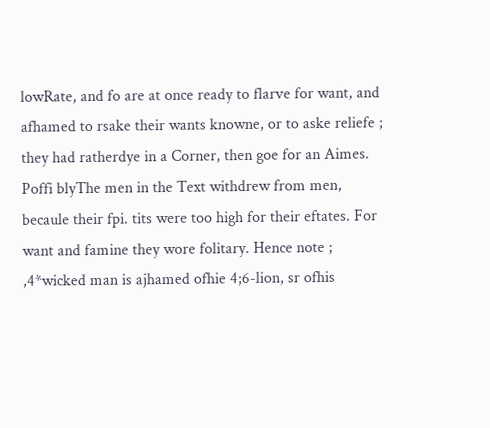lowRate, and fo are at once ready to flarve for want, and afhamed to rsake their wants knowne, or to aske reliefe ; they had ratherdye in a Corner, then goe for an Aimes. Poffi blyThe men in the Text withdrew from men, becaule their fpi. tits were too high for their eftates. For want and famine they wore folitary. Hence note ; ,4*wicked man is ajhamed ofhie 4;6-lion, sr ofhis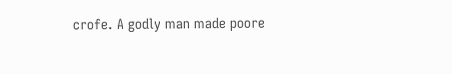crofe. A godly man made poore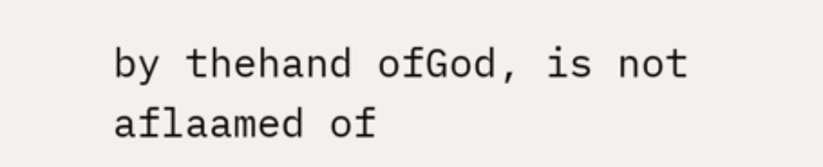by thehand ofGod, is not aflaamed of